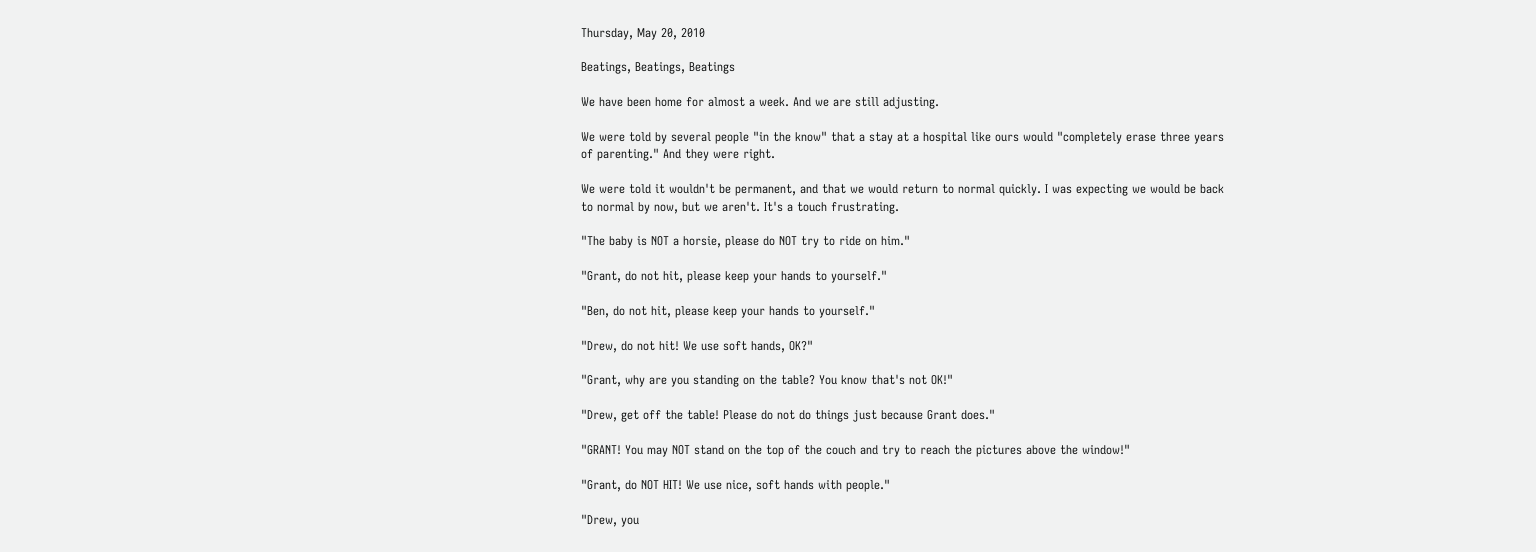Thursday, May 20, 2010

Beatings, Beatings, Beatings

We have been home for almost a week. And we are still adjusting.

We were told by several people "in the know" that a stay at a hospital like ours would "completely erase three years of parenting." And they were right.

We were told it wouldn't be permanent, and that we would return to normal quickly. I was expecting we would be back to normal by now, but we aren't. It's a touch frustrating.

"The baby is NOT a horsie, please do NOT try to ride on him."

"Grant, do not hit, please keep your hands to yourself."

"Ben, do not hit, please keep your hands to yourself."

"Drew, do not hit! We use soft hands, OK?"

"Grant, why are you standing on the table? You know that's not OK!"

"Drew, get off the table! Please do not do things just because Grant does."

"GRANT! You may NOT stand on the top of the couch and try to reach the pictures above the window!"

"Grant, do NOT HIT! We use nice, soft hands with people."

"Drew, you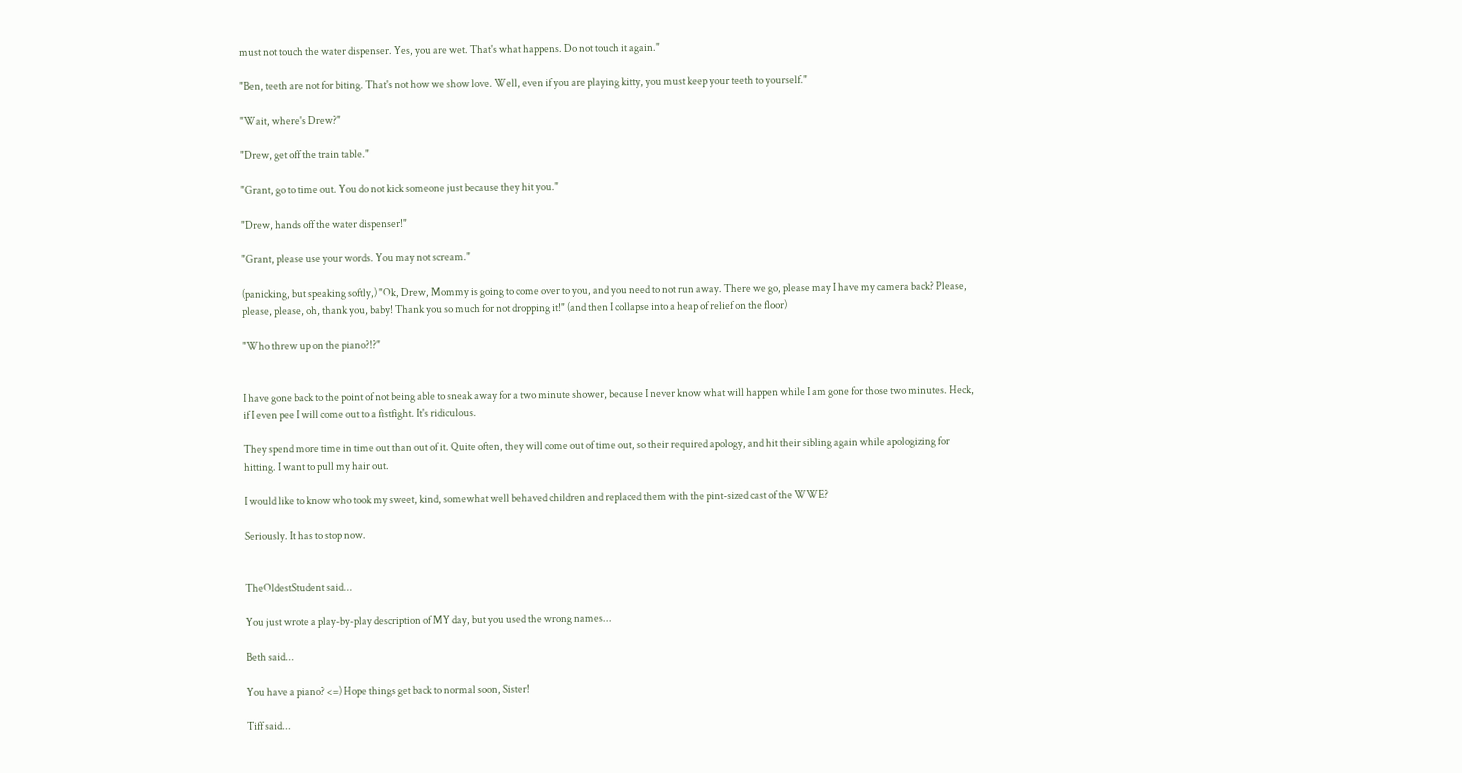must not touch the water dispenser. Yes, you are wet. That's what happens. Do not touch it again."

"Ben, teeth are not for biting. That's not how we show love. Well, even if you are playing kitty, you must keep your teeth to yourself."

"Wait, where's Drew?"

"Drew, get off the train table."

"Grant, go to time out. You do not kick someone just because they hit you."

"Drew, hands off the water dispenser!"

"Grant, please use your words. You may not scream."

(panicking, but speaking softly,) "Ok, Drew, Mommy is going to come over to you, and you need to not run away. There we go, please may I have my camera back? Please, please, please, oh, thank you, baby! Thank you so much for not dropping it!" (and then I collapse into a heap of relief on the floor)

"Who threw up on the piano?!?"


I have gone back to the point of not being able to sneak away for a two minute shower, because I never know what will happen while I am gone for those two minutes. Heck, if I even pee I will come out to a fistfight. It's ridiculous.

They spend more time in time out than out of it. Quite often, they will come out of time out, so their required apology, and hit their sibling again while apologizing for hitting. I want to pull my hair out.

I would like to know who took my sweet, kind, somewhat well behaved children and replaced them with the pint-sized cast of the WWE?

Seriously. It has to stop now.


TheOldestStudent said...

You just wrote a play-by-play description of MY day, but you used the wrong names...

Beth said...

You have a piano? <=) Hope things get back to normal soon, Sister!

Tiff said...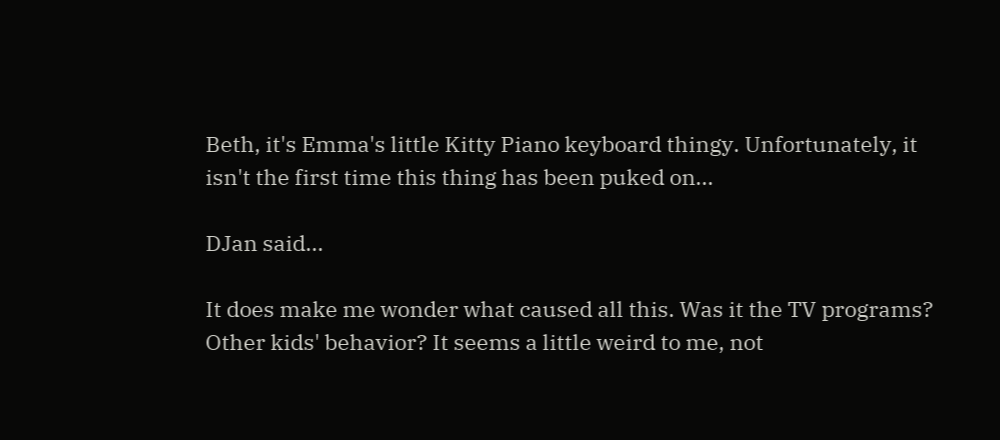Beth, it's Emma's little Kitty Piano keyboard thingy. Unfortunately, it isn't the first time this thing has been puked on...

DJan said...

It does make me wonder what caused all this. Was it the TV programs? Other kids' behavior? It seems a little weird to me, not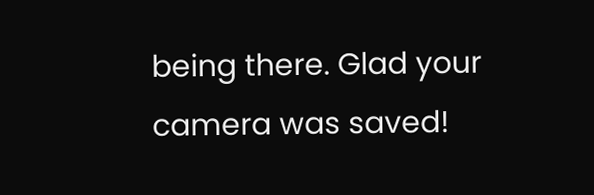being there. Glad your camera was saved!